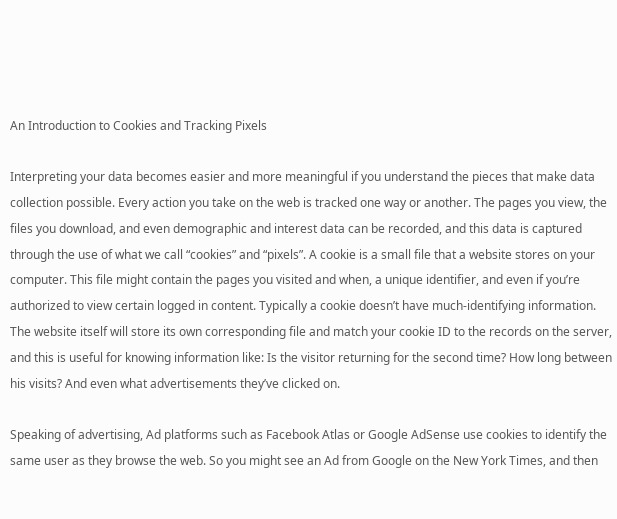An Introduction to Cookies and Tracking Pixels

Interpreting your data becomes easier and more meaningful if you understand the pieces that make data collection possible. Every action you take on the web is tracked one way or another. The pages you view, the files you download, and even demographic and interest data can be recorded, and this data is captured through the use of what we call “cookies” and “pixels”. A cookie is a small file that a website stores on your computer. This file might contain the pages you visited and when, a unique identifier, and even if you’re authorized to view certain logged in content. Typically a cookie doesn’t have much-identifying information. The website itself will store its own corresponding file and match your cookie ID to the records on the server, and this is useful for knowing information like: Is the visitor returning for the second time? How long between his visits? And even what advertisements they’ve clicked on.

Speaking of advertising, Ad platforms such as Facebook Atlas or Google AdSense use cookies to identify the same user as they browse the web. So you might see an Ad from Google on the New York Times, and then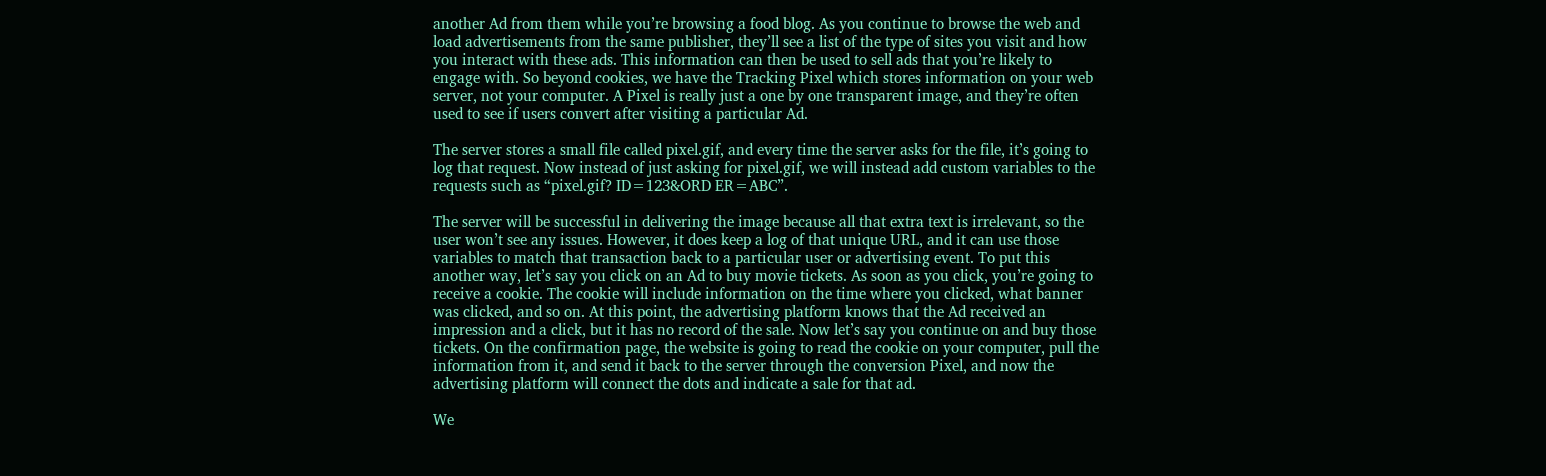another Ad from them while you’re browsing a food blog. As you continue to browse the web and load advertisements from the same publisher, they’ll see a list of the type of sites you visit and how you interact with these ads. This information can then be used to sell ads that you’re likely to engage with. So beyond cookies, we have the Tracking Pixel which stores information on your web server, not your computer. A Pixel is really just a one by one transparent image, and they’re often used to see if users convert after visiting a particular Ad.

The server stores a small file called pixel.gif, and every time the server asks for the file, it’s going to log that request. Now instead of just asking for pixel.gif, we will instead add custom variables to the requests such as “pixel.gif? ID=123&ORD ER=ABC”.

The server will be successful in delivering the image because all that extra text is irrelevant, so the user won’t see any issues. However, it does keep a log of that unique URL, and it can use those variables to match that transaction back to a particular user or advertising event. To put this another way, let’s say you click on an Ad to buy movie tickets. As soon as you click, you’re going to receive a cookie. The cookie will include information on the time where you clicked, what banner was clicked, and so on. At this point, the advertising platform knows that the Ad received an impression and a click, but it has no record of the sale. Now let’s say you continue on and buy those tickets. On the confirmation page, the website is going to read the cookie on your computer, pull the information from it, and send it back to the server through the conversion Pixel, and now the advertising platform will connect the dots and indicate a sale for that ad.

We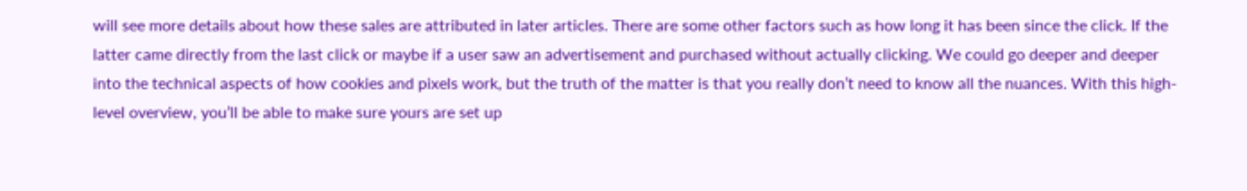will see more details about how these sales are attributed in later articles. There are some other factors such as how long it has been since the click. If the latter came directly from the last click or maybe if a user saw an advertisement and purchased without actually clicking. We could go deeper and deeper into the technical aspects of how cookies and pixels work, but the truth of the matter is that you really don’t need to know all the nuances. With this high-level overview, you’ll be able to make sure yours are set up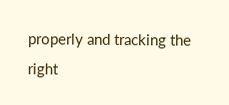properly and tracking the right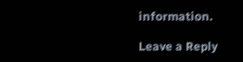information.

Leave a Reply